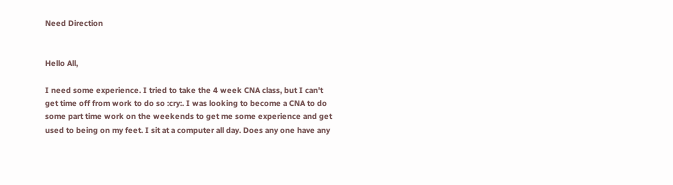Need Direction


Hello All,

I need some experience. I tried to take the 4 week CNA class, but I can't get time off from work to do so :cry:. I was looking to become a CNA to do some part time work on the weekends to get me some experience and get used to being on my feet. I sit at a computer all day. Does any one have any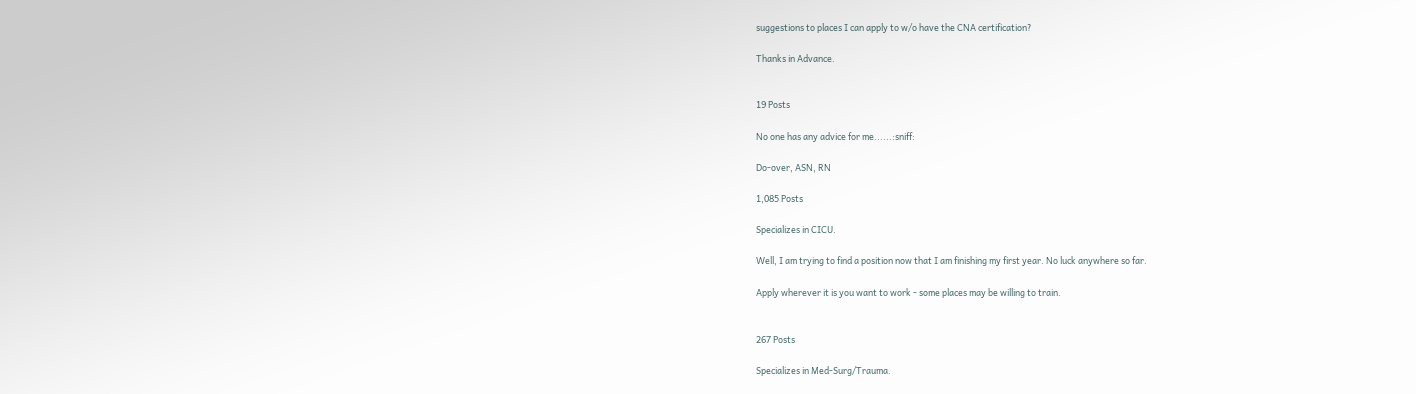suggestions to places I can apply to w/o have the CNA certification?

Thanks in Advance.


19 Posts

No one has any advice for me......:sniff:

Do-over, ASN, RN

1,085 Posts

Specializes in CICU.

Well, I am trying to find a position now that I am finishing my first year. No luck anywhere so far.

Apply wherever it is you want to work - some places may be willing to train.


267 Posts

Specializes in Med-Surg/Trauma.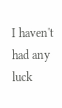I haven't had any luck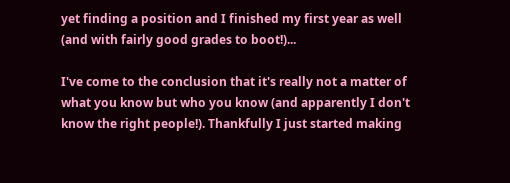yet finding a position and I finished my first year as well (and with fairly good grades to boot!)...

I've come to the conclusion that it's really not a matter of what you know but who you know (and apparently I don't know the right people!). Thankfully I just started making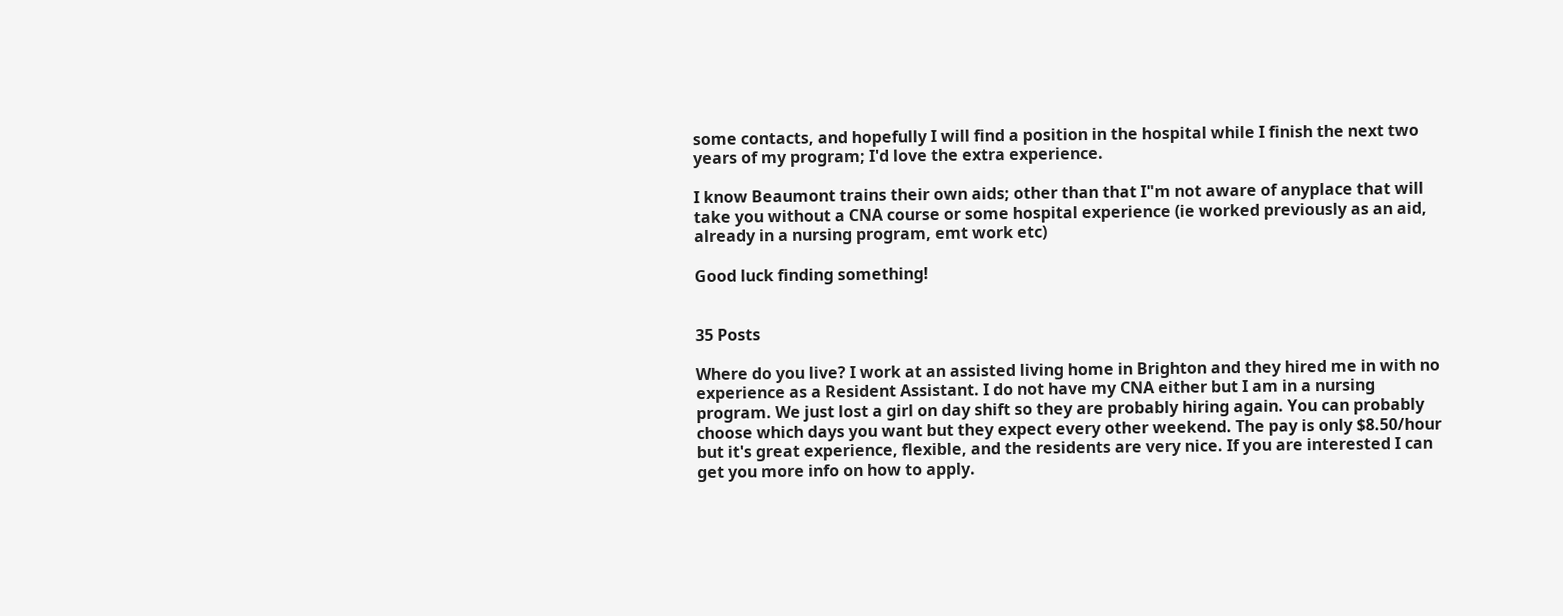some contacts, and hopefully I will find a position in the hospital while I finish the next two years of my program; I'd love the extra experience.

I know Beaumont trains their own aids; other than that I"m not aware of anyplace that will take you without a CNA course or some hospital experience (ie worked previously as an aid, already in a nursing program, emt work etc)

Good luck finding something!


35 Posts

Where do you live? I work at an assisted living home in Brighton and they hired me in with no experience as a Resident Assistant. I do not have my CNA either but I am in a nursing program. We just lost a girl on day shift so they are probably hiring again. You can probably choose which days you want but they expect every other weekend. The pay is only $8.50/hour but it's great experience, flexible, and the residents are very nice. If you are interested I can get you more info on how to apply.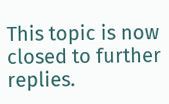This topic is now closed to further replies.